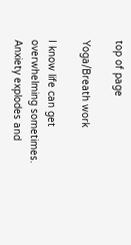top of page

Yoga/Breath work

I know life can get overwhelming sometimes. Anxiety explodes and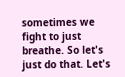sometimes we fight to just breathe. So let's just do that. Let's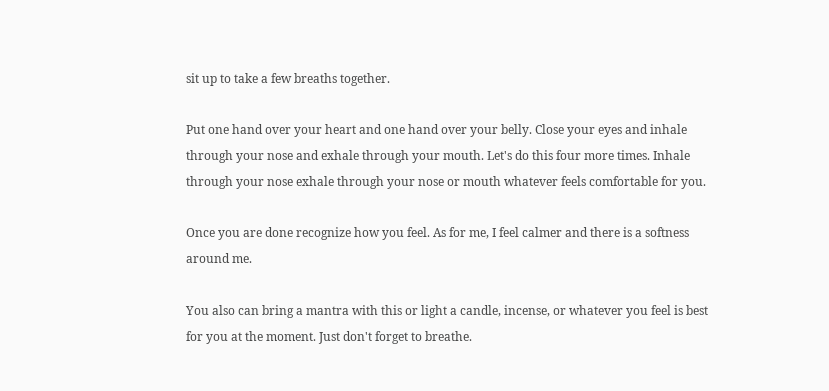sit up to take a few breaths together.

Put one hand over your heart and one hand over your belly. Close your eyes and inhale through your nose and exhale through your mouth. Let's do this four more times. Inhale through your nose exhale through your nose or mouth whatever feels comfortable for you.

Once you are done recognize how you feel. As for me, I feel calmer and there is a softness around me.

You also can bring a mantra with this or light a candle, incense, or whatever you feel is best for you at the moment. Just don't forget to breathe.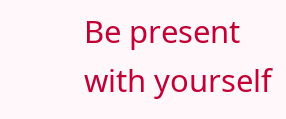Be present with yourself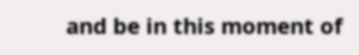and be in this moment of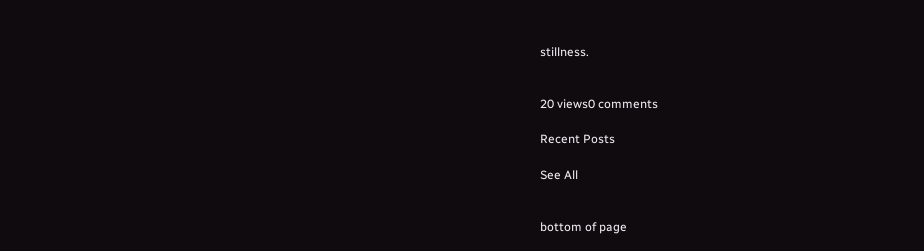stillness.


20 views0 comments

Recent Posts

See All


bottom of page